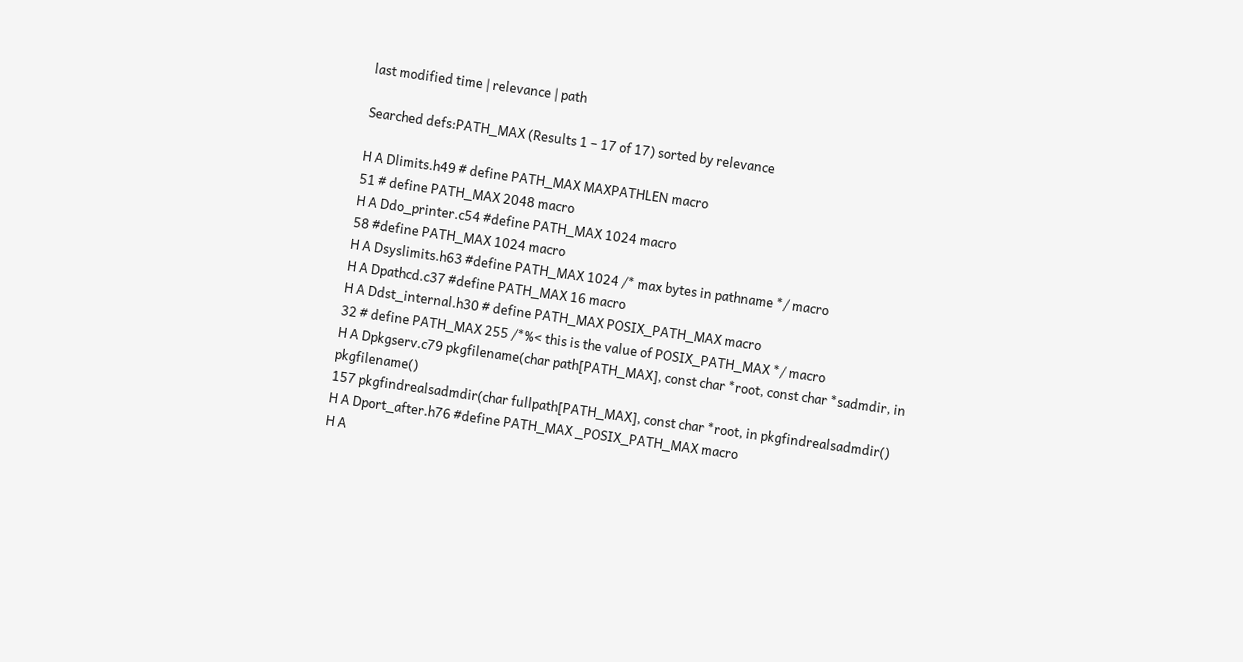last modified time | relevance | path

Searched defs:PATH_MAX (Results 1 – 17 of 17) sorted by relevance

H A Dlimits.h49 # define PATH_MAX MAXPATHLEN macro
51 # define PATH_MAX 2048 macro
H A Ddo_printer.c54 #define PATH_MAX 1024 macro
58 #define PATH_MAX 1024 macro
H A Dsyslimits.h63 #define PATH_MAX 1024 /* max bytes in pathname */ macro
H A Dpathcd.c37 #define PATH_MAX 16 macro
H A Ddst_internal.h30 # define PATH_MAX POSIX_PATH_MAX macro
32 # define PATH_MAX 255 /*%< this is the value of POSIX_PATH_MAX */ macro
H A Dpkgserv.c79 pkgfilename(char path[PATH_MAX], const char *root, const char *sadmdir, in pkgfilename()
157 pkgfindrealsadmdir(char fullpath[PATH_MAX], const char *root, in pkgfindrealsadmdir()
H A Dport_after.h76 #define PATH_MAX _POSIX_PATH_MAX macro
H A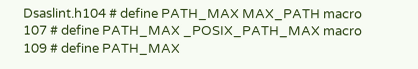Dsaslint.h104 # define PATH_MAX MAX_PATH macro
107 # define PATH_MAX _POSIX_PATH_MAX macro
109 # define PATH_MAX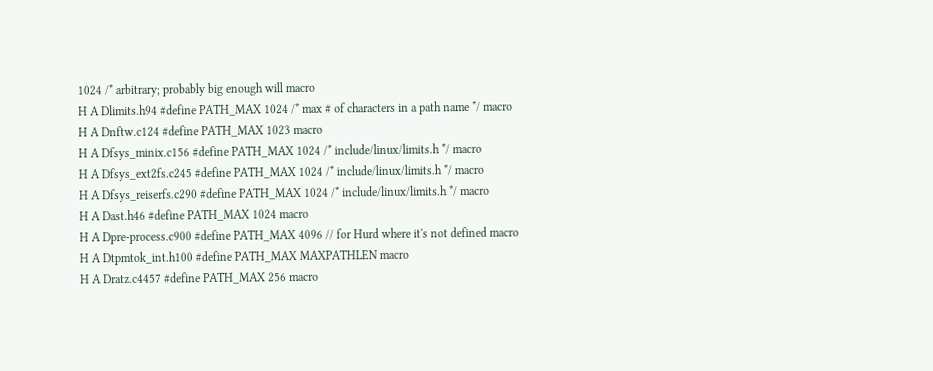1024 /* arbitrary; probably big enough will macro
H A Dlimits.h94 #define PATH_MAX 1024 /* max # of characters in a path name */ macro
H A Dnftw.c124 #define PATH_MAX 1023 macro
H A Dfsys_minix.c156 #define PATH_MAX 1024 /* include/linux/limits.h */ macro
H A Dfsys_ext2fs.c245 #define PATH_MAX 1024 /* include/linux/limits.h */ macro
H A Dfsys_reiserfs.c290 #define PATH_MAX 1024 /* include/linux/limits.h */ macro
H A Dast.h46 #define PATH_MAX 1024 macro
H A Dpre-process.c900 #define PATH_MAX 4096 // for Hurd where it's not defined macro
H A Dtpmtok_int.h100 #define PATH_MAX MAXPATHLEN macro
H A Dratz.c4457 #define PATH_MAX 256 macro